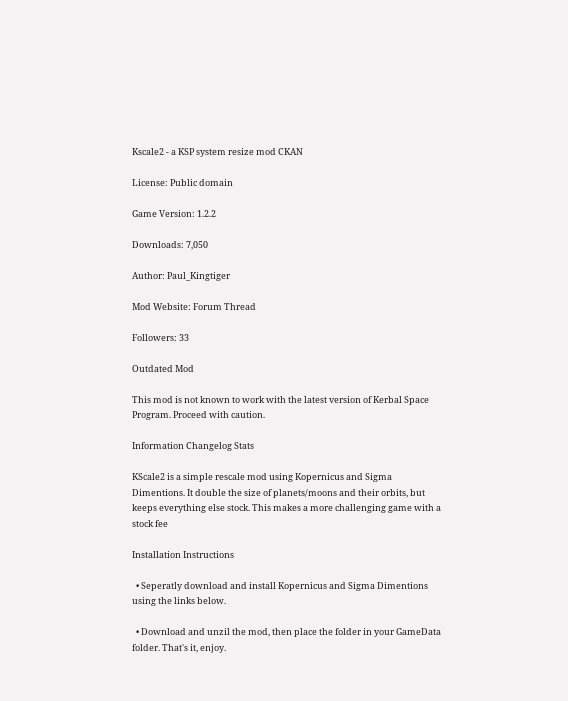Kscale2 - a KSP system resize mod CKAN

License: Public domain

Game Version: 1.2.2

Downloads: 7,050

Author: Paul_Kingtiger

Mod Website: Forum Thread

Followers: 33

Outdated Mod

This mod is not known to work with the latest version of Kerbal Space Program. Proceed with caution.

Information Changelog Stats

KScale2 is a simple rescale mod using Kopernicus and Sigma Dimentions. It double the size of planets/moons and their orbits, but keeps everything else stock. This makes a more challenging game with a stock fee

Installation Instructions

  • Seperatly download and install Kopernicus and Sigma Dimentions using the links below.

  • Download and unzil the mod, then place the folder in your GameData folder. That's it, enjoy.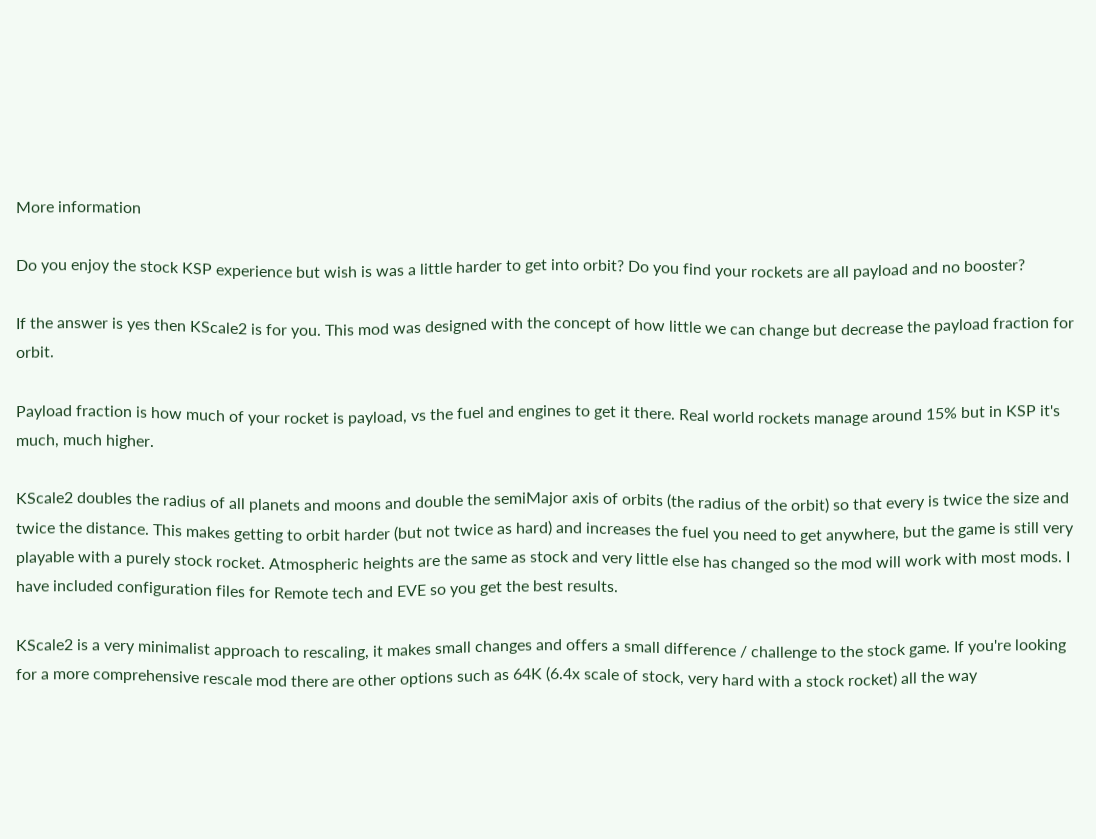More information

Do you enjoy the stock KSP experience but wish is was a little harder to get into orbit? Do you find your rockets are all payload and no booster?

If the answer is yes then KScale2 is for you. This mod was designed with the concept of how little we can change but decrease the payload fraction for orbit.

Payload fraction is how much of your rocket is payload, vs the fuel and engines to get it there. Real world rockets manage around 15% but in KSP it's much, much higher.

KScale2 doubles the radius of all planets and moons and double the semiMajor axis of orbits (the radius of the orbit) so that every is twice the size and twice the distance. This makes getting to orbit harder (but not twice as hard) and increases the fuel you need to get anywhere, but the game is still very playable with a purely stock rocket. Atmospheric heights are the same as stock and very little else has changed so the mod will work with most mods. I have included configuration files for Remote tech and EVE so you get the best results.

KScale2 is a very minimalist approach to rescaling, it makes small changes and offers a small difference / challenge to the stock game. If you're looking for a more comprehensive rescale mod there are other options such as 64K (6.4x scale of stock, very hard with a stock rocket) all the way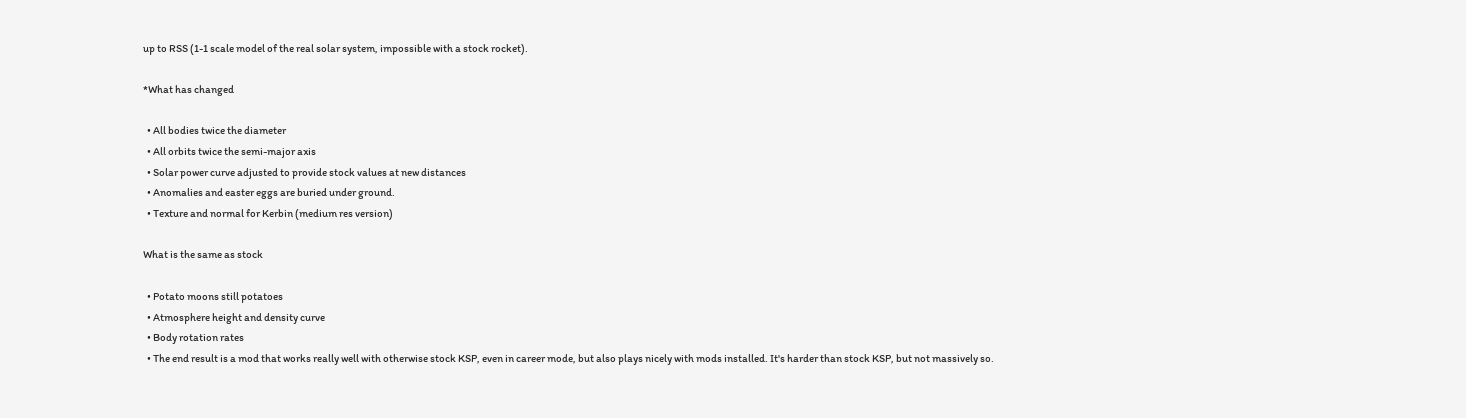up to RSS (1-1 scale model of the real solar system, impossible with a stock rocket).

*What has changed

  • All bodies twice the diameter
  • All orbits twice the semi-major axis
  • Solar power curve adjusted to provide stock values at new distances
  • Anomalies and easter eggs are buried under ground.
  • Texture and normal for Kerbin (medium res version)

What is the same as stock

  • Potato moons still potatoes
  • Atmosphere height and density curve
  • Body rotation rates
  • The end result is a mod that works really well with otherwise stock KSP, even in career mode, but also plays nicely with mods installed. It's harder than stock KSP, but not massively so.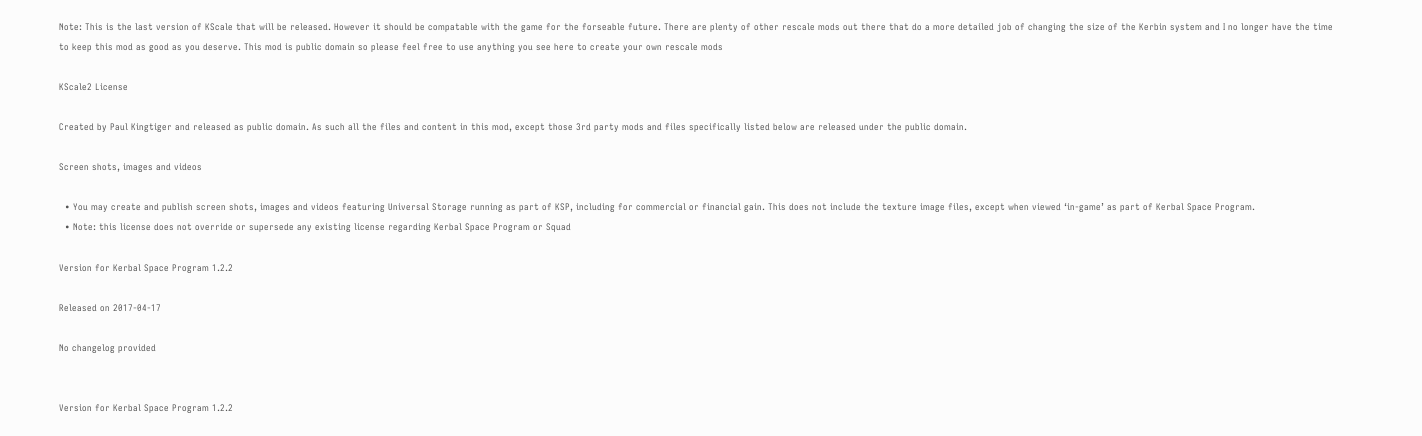Note: This is the last version of KScale that will be released. However it should be compatable with the game for the forseable future. There are plenty of other rescale mods out there that do a more detailed job of changing the size of the Kerbin system and I no longer have the time to keep this mod as good as you deserve. This mod is public domain so please feel free to use anything you see here to create your own rescale mods

KScale2 License

Created by Paul Kingtiger and released as public domain. As such all the files and content in this mod, except those 3rd party mods and files specifically listed below are released under the public domain.

Screen shots, images and videos

  • You may create and publish screen shots, images and videos featuring Universal Storage running as part of KSP, including for commercial or financial gain. This does not include the texture image files, except when viewed ‘in-game’ as part of Kerbal Space Program.
  • Note: this license does not override or supersede any existing license regarding Kerbal Space Program or Squad

Version for Kerbal Space Program 1.2.2

Released on 2017-04-17

No changelog provided


Version for Kerbal Space Program 1.2.2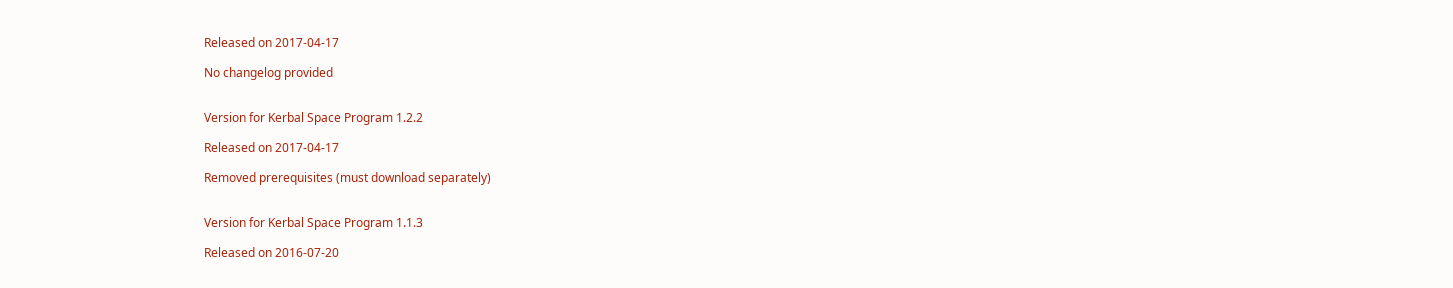Released on 2017-04-17

No changelog provided


Version for Kerbal Space Program 1.2.2

Released on 2017-04-17

Removed prerequisites (must download separately)


Version for Kerbal Space Program 1.1.3

Released on 2016-07-20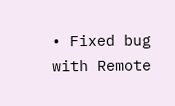• Fixed bug with Remote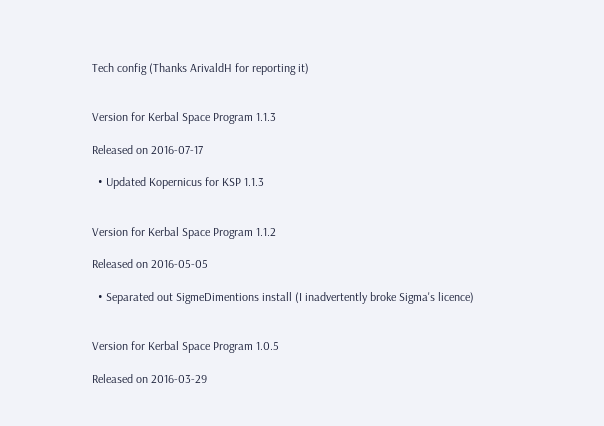Tech config (Thanks ArivaldH for reporting it)


Version for Kerbal Space Program 1.1.3

Released on 2016-07-17

  • Updated Kopernicus for KSP 1.1.3


Version for Kerbal Space Program 1.1.2

Released on 2016-05-05

  • Separated out SigmeDimentions install (I inadvertently broke Sigma's licence)


Version for Kerbal Space Program 1.0.5

Released on 2016-03-29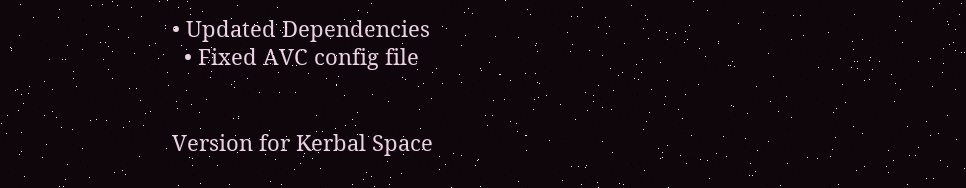• Updated Dependencies
  • Fixed AVC config file


Version for Kerbal Space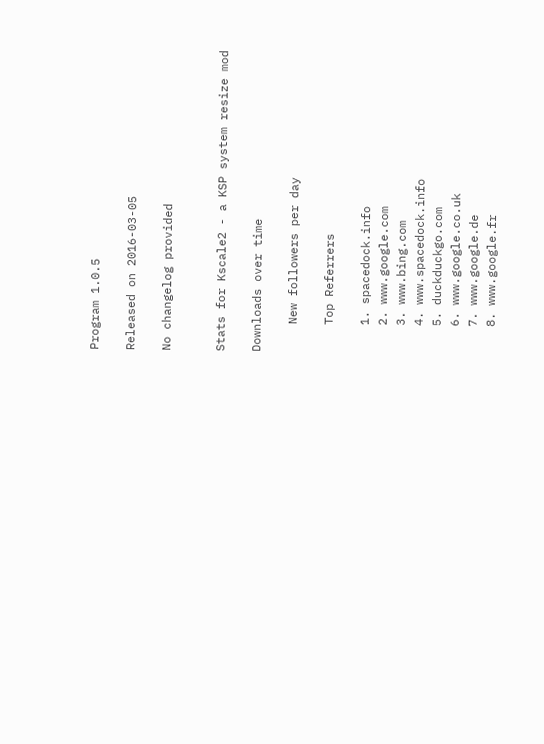Program 1.0.5

Released on 2016-03-05

No changelog provided


Stats for Kscale2 - a KSP system resize mod

Downloads over time

    New followers per day

    Top Referrers

    1. spacedock.info
    2. www.google.com
    3. www.bing.com
    4. www.spacedock.info
    5. duckduckgo.com
    6. www.google.co.uk
    7. www.google.de
    8. www.google.fr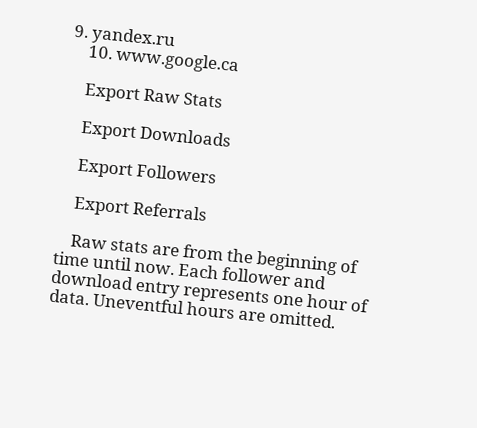9. yandex.ru
    10. www.google.ca

    Export Raw Stats

    Export Downloads

    Export Followers

    Export Referrals

    Raw stats are from the beginning of time until now. Each follower and download entry represents one hour of data. Uneventful hours are omitted.